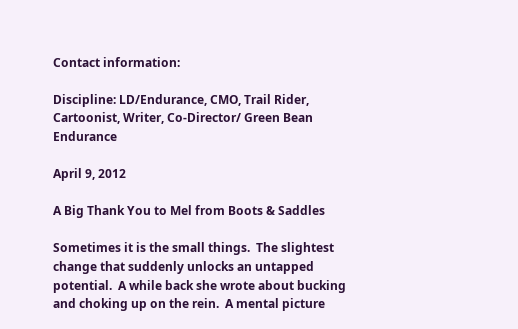Contact information:

Discipline: LD/Endurance, CMO, Trail Rider, Cartoonist, Writer, Co-Director/ Green Bean Endurance

April 9, 2012

A Big Thank You to Mel from Boots & Saddles

Sometimes it is the small things.  The slightest change that suddenly unlocks an untapped potential.  A while back she wrote about bucking and choking up on the rein.  A mental picture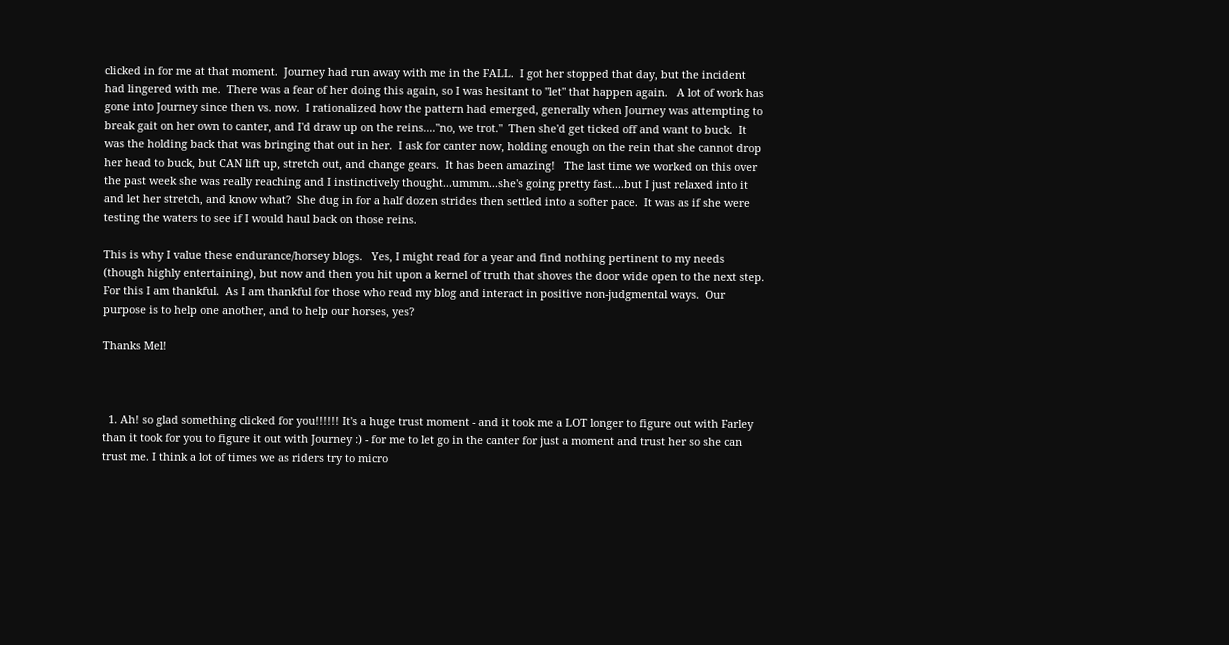clicked in for me at that moment.  Journey had run away with me in the FALL.  I got her stopped that day, but the incident had lingered with me.  There was a fear of her doing this again, so I was hesitant to "let" that happen again.   A lot of work has gone into Journey since then vs. now.  I rationalized how the pattern had emerged, generally when Journey was attempting to break gait on her own to canter, and I'd draw up on the reins...."no, we trot."  Then she'd get ticked off and want to buck.  It was the holding back that was bringing that out in her.  I ask for canter now, holding enough on the rein that she cannot drop her head to buck, but CAN lift up, stretch out, and change gears.  It has been amazing!   The last time we worked on this over the past week she was really reaching and I instinctively thought...ummm...she's going pretty fast....but I just relaxed into it and let her stretch, and know what?  She dug in for a half dozen strides then settled into a softer pace.  It was as if she were testing the waters to see if I would haul back on those reins.

This is why I value these endurance/horsey blogs.   Yes, I might read for a year and find nothing pertinent to my needs (though highly entertaining), but now and then you hit upon a kernel of truth that shoves the door wide open to the next step.  For this I am thankful.  As I am thankful for those who read my blog and interact in positive non-judgmental ways.  Our purpose is to help one another, and to help our horses, yes?

Thanks Mel!



  1. Ah! so glad something clicked for you!!!!!! It's a huge trust moment - and it took me a LOT longer to figure out with Farley than it took for you to figure it out with Journey :) - for me to let go in the canter for just a moment and trust her so she can trust me. I think a lot of times we as riders try to micro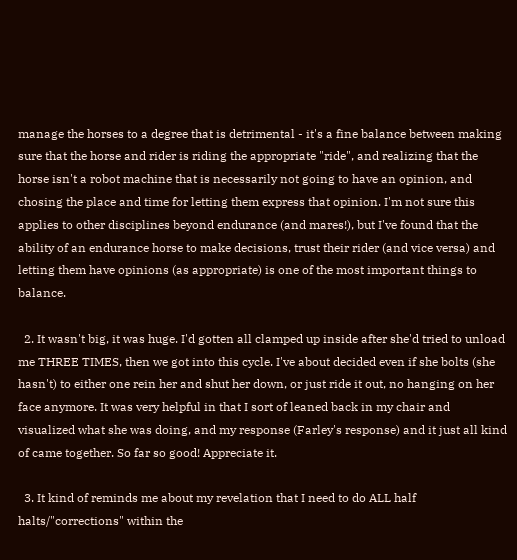manage the horses to a degree that is detrimental - it's a fine balance between making sure that the horse and rider is riding the appropriate "ride", and realizing that the horse isn't a robot machine that is necessarily not going to have an opinion, and chosing the place and time for letting them express that opinion. I'm not sure this applies to other disciplines beyond endurance (and mares!), but I've found that the ability of an endurance horse to make decisions, trust their rider (and vice versa) and letting them have opinions (as appropriate) is one of the most important things to balance.

  2. It wasn't big, it was huge. I'd gotten all clamped up inside after she'd tried to unload me THREE TIMES, then we got into this cycle. I've about decided even if she bolts (she hasn't) to either one rein her and shut her down, or just ride it out, no hanging on her face anymore. It was very helpful in that I sort of leaned back in my chair and visualized what she was doing, and my response (Farley's response) and it just all kind of came together. So far so good! Appreciate it.

  3. It kind of reminds me about my revelation that I need to do ALL half halts/"corrections" within the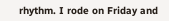rhythm. I rode on Friday and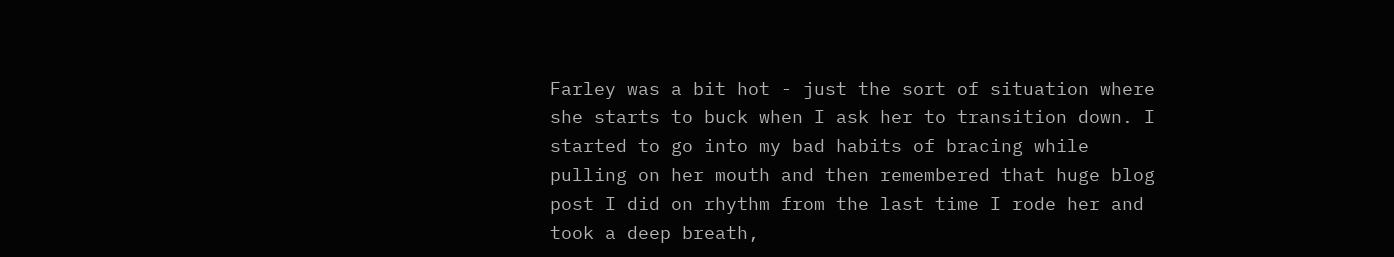Farley was a bit hot - just the sort of situation where she starts to buck when I ask her to transition down. I started to go into my bad habits of bracing while pulling on her mouth and then remembered that huge blog post I did on rhythm from the last time I rode her and took a deep breath,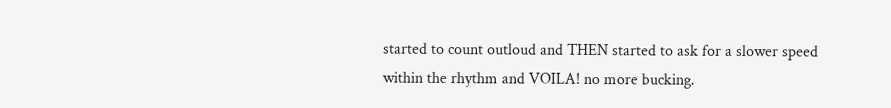started to count outloud and THEN started to ask for a slower speed within the rhythm and VOILA! no more bucking.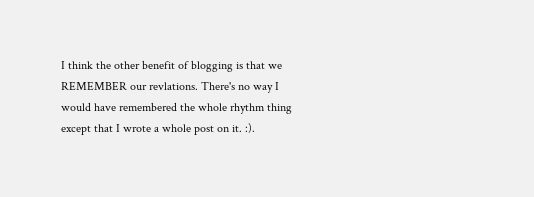I think the other benefit of blogging is that we REMEMBER our revlations. There's no way I would have remembered the whole rhythm thing except that I wrote a whole post on it. :).